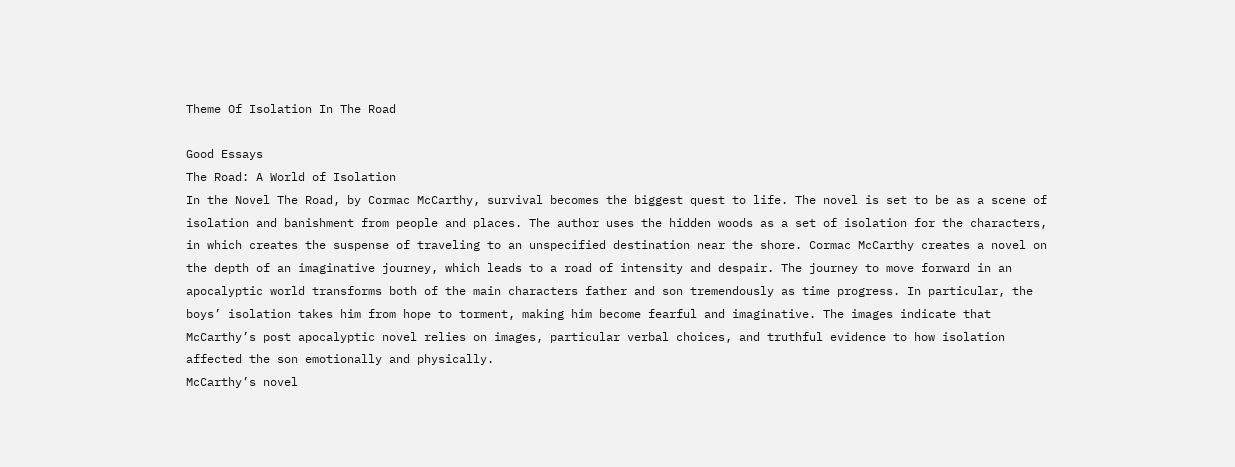Theme Of Isolation In The Road

Good Essays
The Road: A World of Isolation
In the Novel The Road, by Cormac McCarthy, survival becomes the biggest quest to life. The novel is set to be as a scene of isolation and banishment from people and places. The author uses the hidden woods as a set of isolation for the characters, in which creates the suspense of traveling to an unspecified destination near the shore. Cormac McCarthy creates a novel on the depth of an imaginative journey, which leads to a road of intensity and despair. The journey to move forward in an apocalyptic world transforms both of the main characters father and son tremendously as time progress. In particular, the boys’ isolation takes him from hope to torment, making him become fearful and imaginative. The images indicate that McCarthy’s post apocalyptic novel relies on images, particular verbal choices, and truthful evidence to how isolation affected the son emotionally and physically.
McCarthy’s novel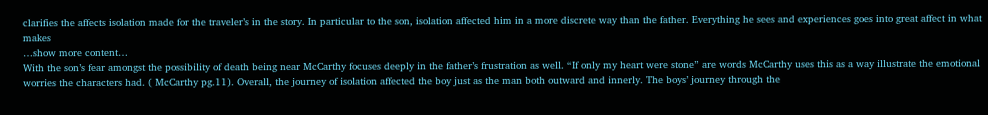clarifies the affects isolation made for the traveler’s in the story. In particular to the son, isolation affected him in a more discrete way than the father. Everything he sees and experiences goes into great affect in what makes
…show more content…
With the son’s fear amongst the possibility of death being near McCarthy focuses deeply in the father’s frustration as well. “If only my heart were stone” are words McCarthy uses this as a way illustrate the emotional worries the characters had. ( McCarthy pg.11). Overall, the journey of isolation affected the boy just as the man both outward and innerly. The boys’ journey through the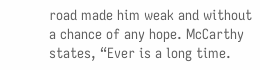road made him weak and without a chance of any hope. McCarthy states, “Ever is a long time.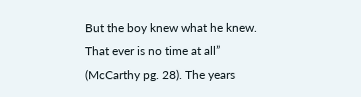But the boy knew what he knew. That ever is no time at all” (McCarthy pg. 28). The years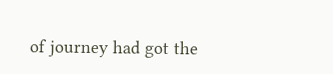of journey had got the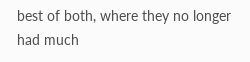best of both, where they no longer had much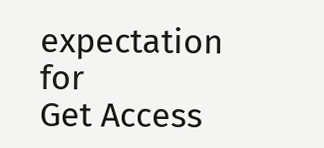expectation for
Get Access